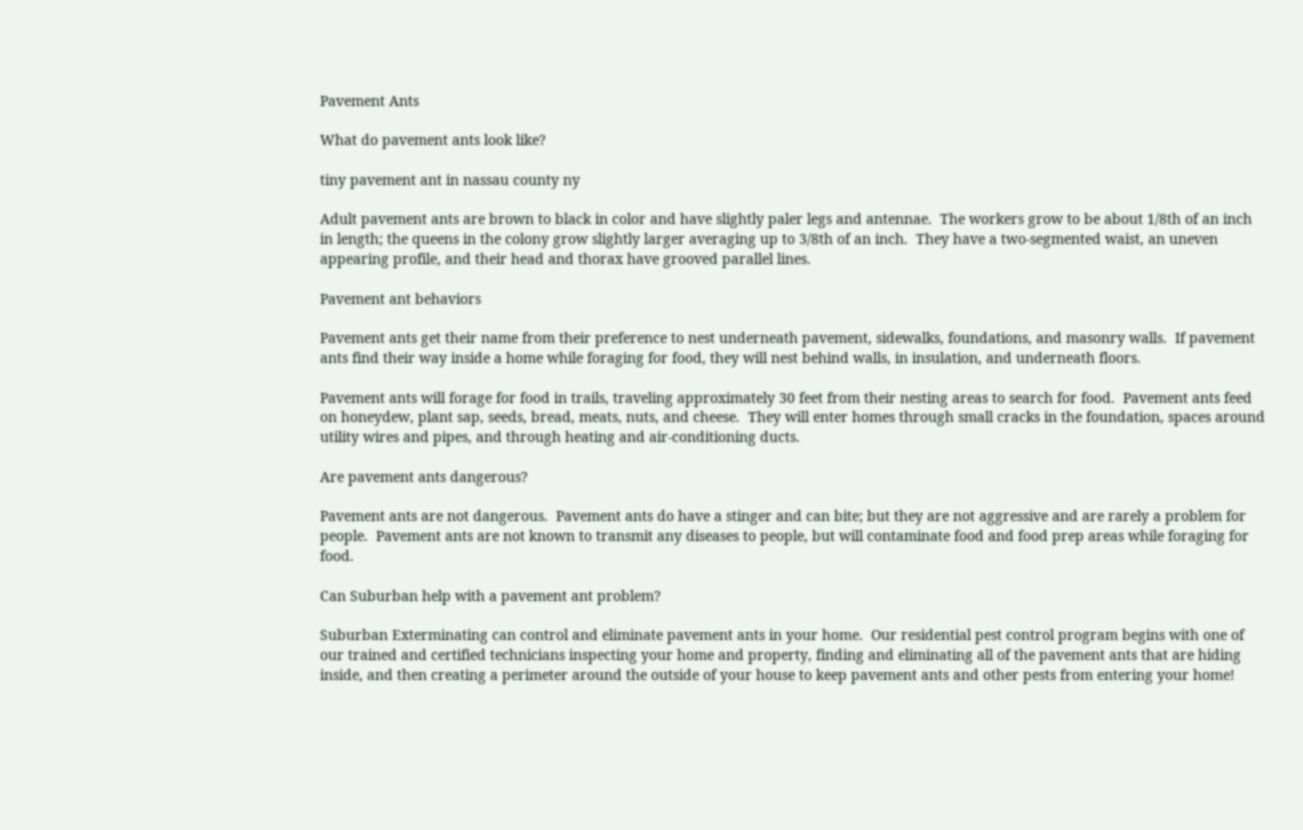Pavement Ants

What do pavement ants look like?

tiny pavement ant in nassau county ny

Adult pavement ants are brown to black in color and have slightly paler legs and antennae.  The workers grow to be about 1/8th of an inch in length; the queens in the colony grow slightly larger averaging up to 3/8th of an inch.  They have a two-segmented waist, an uneven appearing profile, and their head and thorax have grooved parallel lines.

Pavement ant behaviors

Pavement ants get their name from their preference to nest underneath pavement, sidewalks, foundations, and masonry walls.  If pavement ants find their way inside a home while foraging for food, they will nest behind walls, in insulation, and underneath floors.

Pavement ants will forage for food in trails, traveling approximately 30 feet from their nesting areas to search for food.  Pavement ants feed on honeydew, plant sap, seeds, bread, meats, nuts, and cheese.  They will enter homes through small cracks in the foundation, spaces around utility wires and pipes, and through heating and air-conditioning ducts.

Are pavement ants dangerous?

Pavement ants are not dangerous.  Pavement ants do have a stinger and can bite; but they are not aggressive and are rarely a problem for people.  Pavement ants are not known to transmit any diseases to people, but will contaminate food and food prep areas while foraging for food.

Can Suburban help with a pavement ant problem?

Suburban Exterminating can control and eliminate pavement ants in your home.  Our residential pest control program begins with one of our trained and certified technicians inspecting your home and property, finding and eliminating all of the pavement ants that are hiding inside, and then creating a perimeter around the outside of your house to keep pavement ants and other pests from entering your home!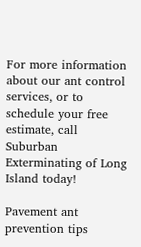For more information about our ant control services, or to schedule your free estimate, call Suburban Exterminating of Long Island today!

Pavement ant prevention tips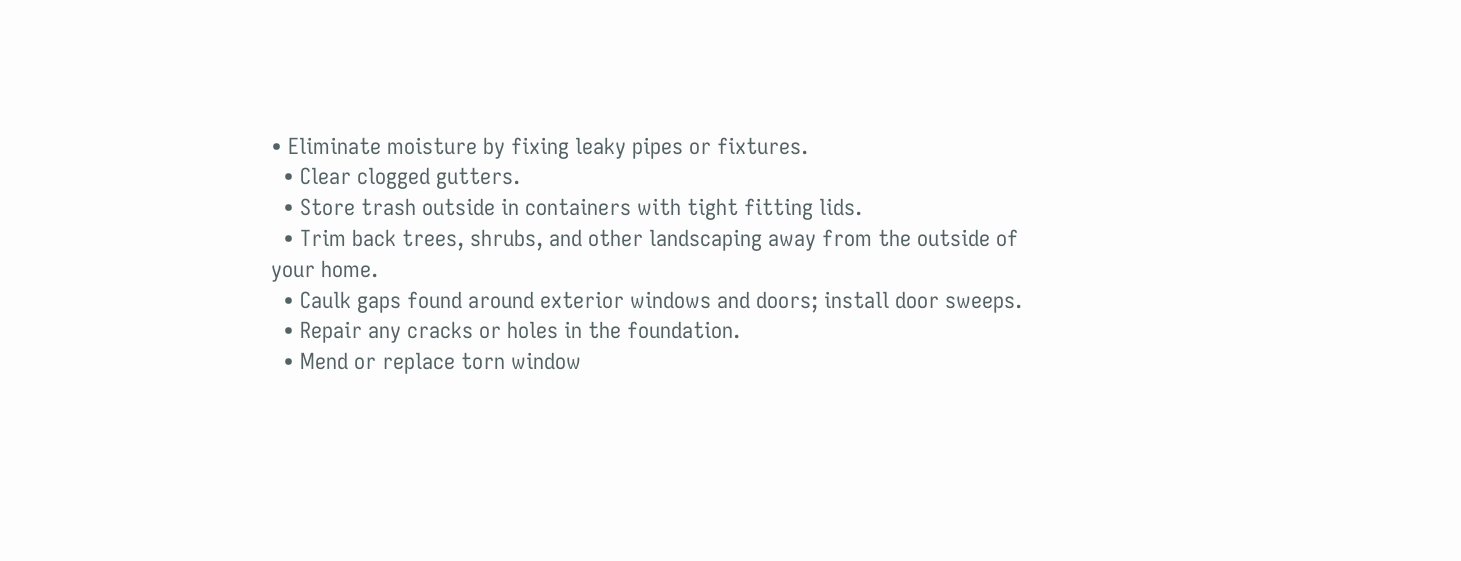• Eliminate moisture by fixing leaky pipes or fixtures.
  • Clear clogged gutters.
  • Store trash outside in containers with tight fitting lids.
  • Trim back trees, shrubs, and other landscaping away from the outside of your home.
  • Caulk gaps found around exterior windows and doors; install door sweeps.
  • Repair any cracks or holes in the foundation.
  • Mend or replace torn window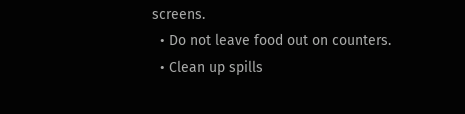screens.
  • Do not leave food out on counters.
  • Clean up spills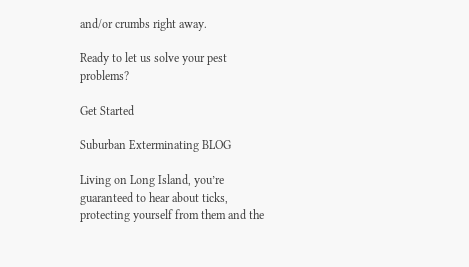and/or crumbs right away.

Ready to let us solve your pest problems?

Get Started

Suburban Exterminating BLOG

Living on Long Island, you’re guaranteed to hear about ticks, protecting yourself from them and the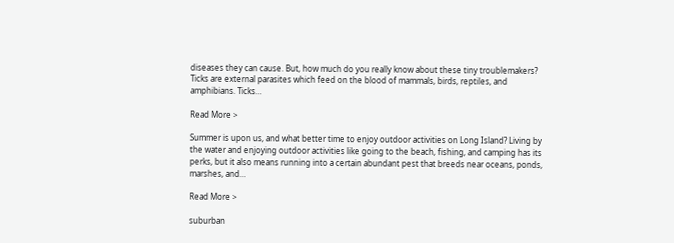diseases they can cause. But, how much do you really know about these tiny troublemakers? Ticks are external parasites which feed on the blood of mammals, birds, reptiles, and amphibians. Ticks…

Read More >

Summer is upon us, and what better time to enjoy outdoor activities on Long Island? Living by the water and enjoying outdoor activities like going to the beach, fishing, and camping has its perks, but it also means running into a certain abundant pest that breeds near oceans, ponds, marshes, and…

Read More >

suburban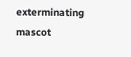exterminating mascot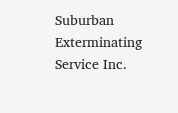Suburban Exterminating Service Inc.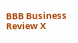BBB Business Review X